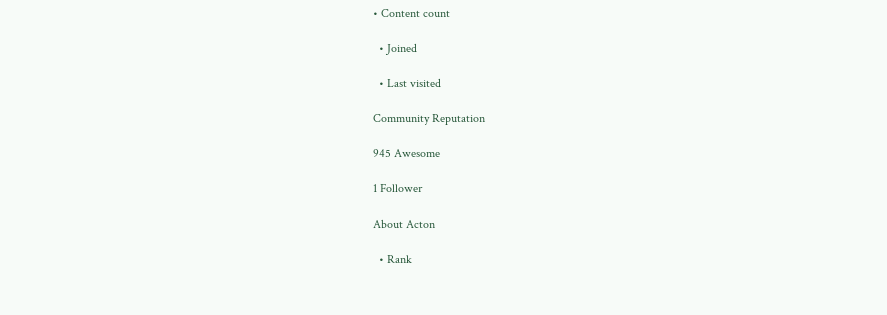• Content count

  • Joined

  • Last visited

Community Reputation

945 Awesome

1 Follower

About Acton

  • Rank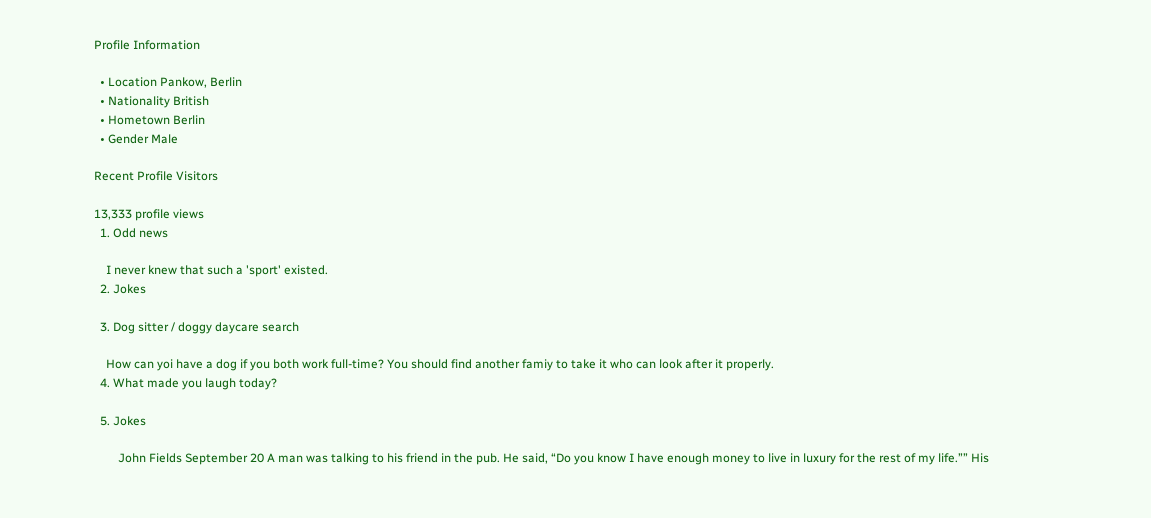Profile Information

  • Location Pankow, Berlin
  • Nationality British
  • Hometown Berlin
  • Gender Male

Recent Profile Visitors

13,333 profile views
  1. Odd news

    I never knew that such a 'sport' existed.
  2. Jokes

  3. Dog sitter / doggy daycare search

    How can yoi have a dog if you both work full-time? You should find another famiy to take it who can look after it properly.
  4. What made you laugh today?

  5. Jokes

        John Fields September 20 A man was talking to his friend in the pub. He said, “Do you know I have enough money to live in luxury for the rest of my life.”” His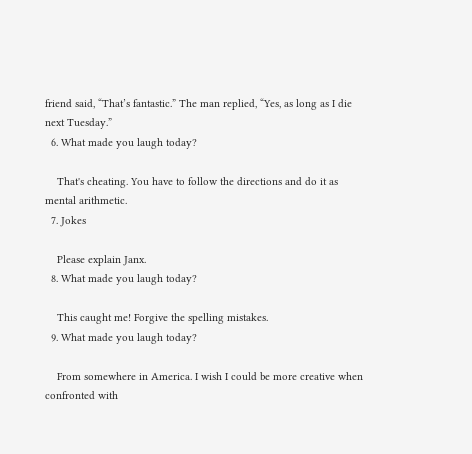friend said, “That’s fantastic.” The man replied, “Yes, as long as I die next Tuesday.”
  6. What made you laugh today?

    That's cheating. You have to follow the directions and do it as mental arithmetic.
  7. Jokes

    Please explain Janx.
  8. What made you laugh today?

    This caught me! Forgive the spelling mistakes.
  9. What made you laugh today?

    From somewhere in America. I wish I could be more creative when confronted with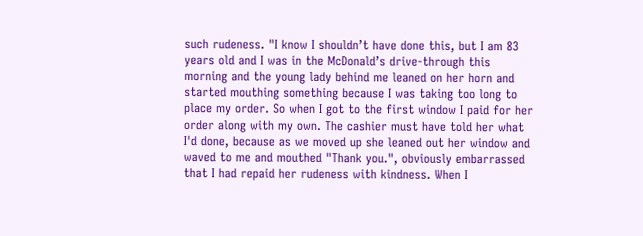such rudeness. "I know I shouldn’t have done this, but I am 83 years old and I was in the McDonald’s drive-through this morning and the young lady behind me leaned on her horn and started mouthing something because I was taking too long to place my order. So when I got to the first window I paid for her order along with my own. The cashier must have told her what I'd done, because as we moved up she leaned out her window and waved to me and mouthed "Thank you.", obviously embarrassed that I had repaid her rudeness with kindness. When I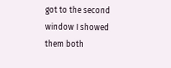got to the second window I showed them both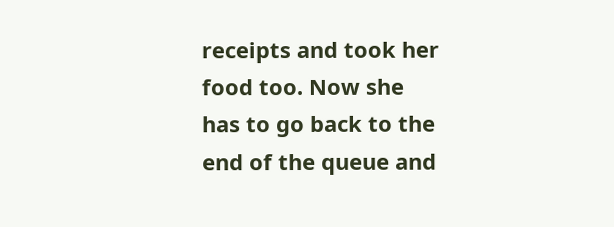receipts and took her food too. Now she has to go back to the end of the queue and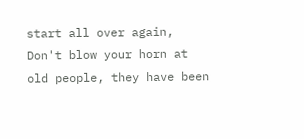start all over again, Don't blow your horn at old people, they have been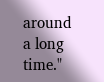around a long time."